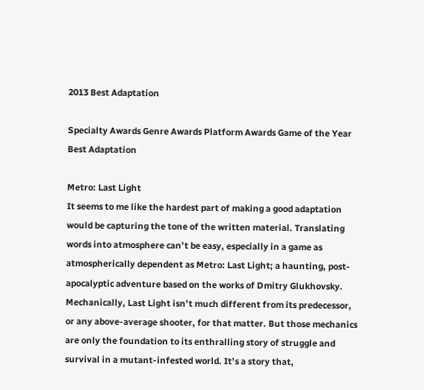2013 Best Adaptation

Specialty Awards Genre Awards Platform Awards Game of the Year
Best Adaptation

Metro: Last Light
It seems to me like the hardest part of making a good adaptation would be capturing the tone of the written material. Translating words into atmosphere can’t be easy, especially in a game as atmospherically dependent as Metro: Last Light; a haunting, post-apocalyptic adventure based on the works of Dmitry Glukhovsky. Mechanically, Last Light isn’t much different from its predecessor, or any above-average shooter, for that matter. But those mechanics are only the foundation to its enthralling story of struggle and survival in a mutant-infested world. It’s a story that,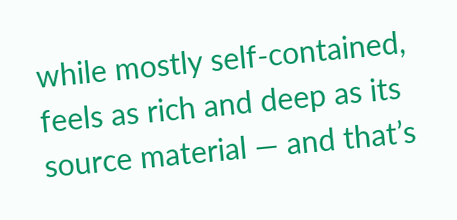while mostly self-contained, feels as rich and deep as its source material — and that’s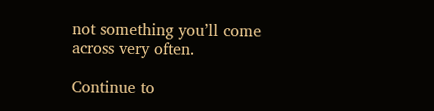not something you’ll come across very often.

Continue to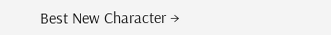Best New Character →